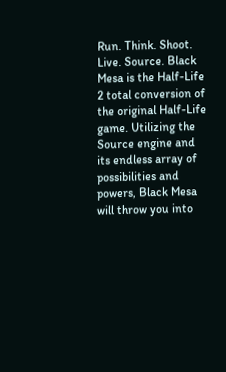Run. Think. Shoot. Live. Source. Black Mesa is the Half-Life 2 total conversion of the original Half-Life game. Utilizing the Source engine and its endless array of possibilities and powers, Black Mesa will throw you into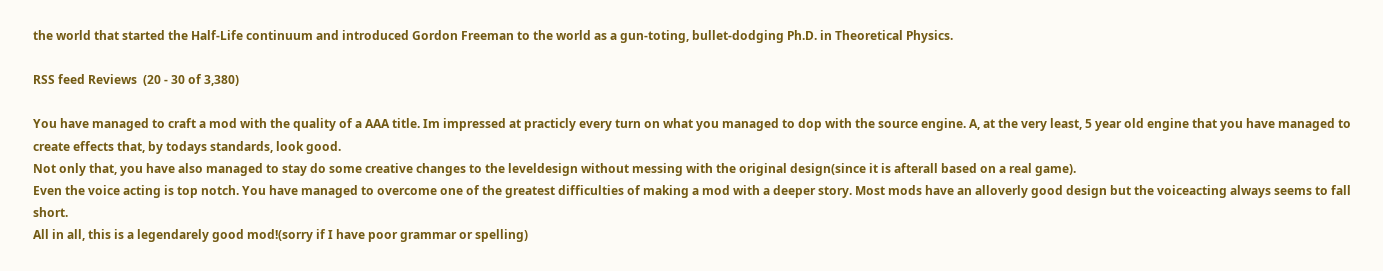the world that started the Half-Life continuum and introduced Gordon Freeman to the world as a gun-toting, bullet-dodging Ph.D. in Theoretical Physics.

RSS feed Reviews  (20 - 30 of 3,380)

You have managed to craft a mod with the quality of a AAA title. Im impressed at practicly every turn on what you managed to dop with the source engine. A, at the very least, 5 year old engine that you have managed to create effects that, by todays standards, look good.
Not only that, you have also managed to stay do some creative changes to the leveldesign without messing with the original design(since it is afterall based on a real game).
Even the voice acting is top notch. You have managed to overcome one of the greatest difficulties of making a mod with a deeper story. Most mods have an alloverly good design but the voiceacting always seems to fall short.
All in all, this is a legendarely good mod!(sorry if I have poor grammar or spelling)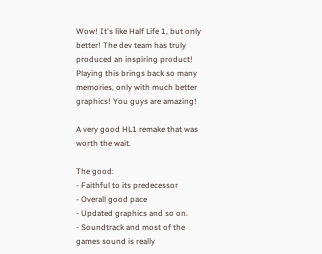Wow! It's like Half Life 1, but only better! The dev team has truly produced an inspiring product! Playing this brings back so many memories, only with much better graphics! You guys are amazing!

A very good HL1 remake that was worth the wait.

The good:
- Faithful to its predecessor
- Overall good pace
- Updated graphics and so on.
- Soundtrack and most of the games sound is really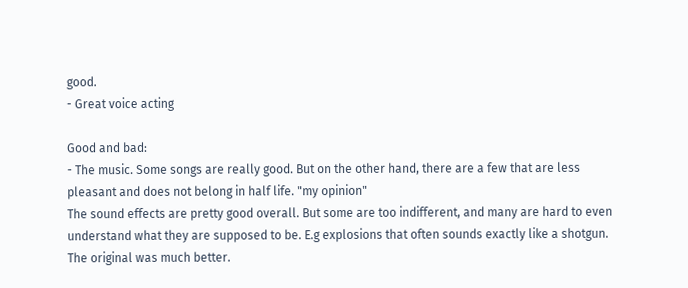good.
- Great voice acting

Good and bad:
- The music. Some songs are really good. But on the other hand, there are a few that are less pleasant and does not belong in half life. "my opinion"
The sound effects are pretty good overall. But some are too indifferent, and many are hard to even understand what they are supposed to be. E.g explosions that often sounds exactly like a shotgun. The original was much better.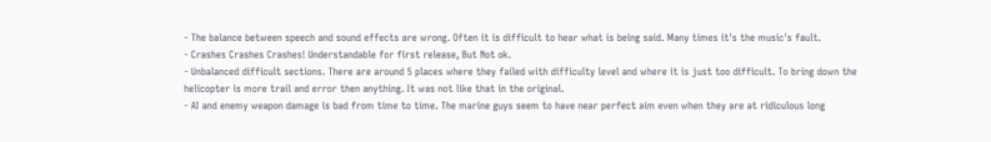- The balance between speech and sound effects are wrong. Often it is difficult to hear what is being said. Many times it's the music's fault.
- Crashes Crashes Crashes! Understandable for first release, But Not ok.
- Unbalanced difficult sections. There are around 5 places where they failed with difficulty level and where it is just too difficult. To bring down the helicopter is more trail and error then anything. It was not like that in the original.
- AI and enemy weapon damage is bad from time to time. The marine guys seem to have near perfect aim even when they are at ridiculous long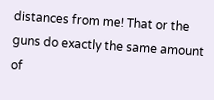distances from me! That or the guns do exactly the same amount of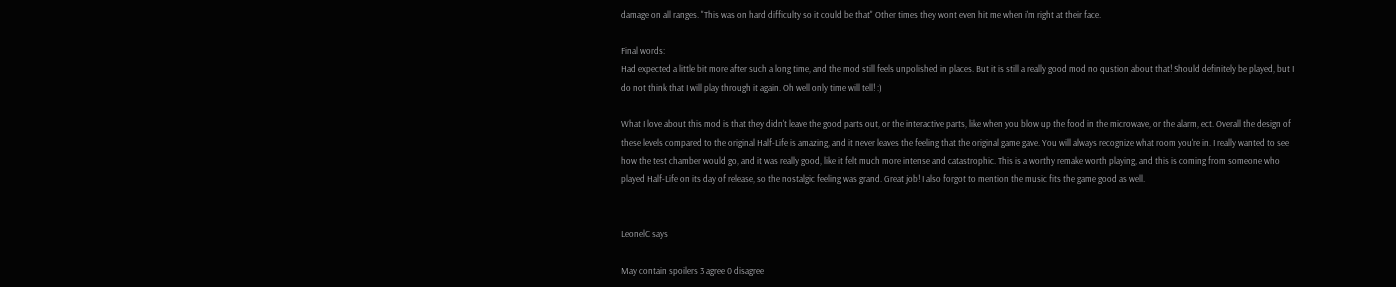damage on all ranges. "This was on hard difficulty so it could be that" Other times they wont even hit me when i'm right at their face.

Final words:
Had expected a little bit more after such a long time, and the mod still feels unpolished in places. But it is still a really good mod no qustion about that! Should definitely be played, but I do not think that I will play through it again. Oh well only time will tell! :)

What I love about this mod is that they didn't leave the good parts out, or the interactive parts, like when you blow up the food in the microwave, or the alarm, ect. Overall the design of these levels compared to the original Half-Life is amazing, and it never leaves the feeling that the original game gave. You will always recognize what room you're in. I really wanted to see how the test chamber would go, and it was really good, like it felt much more intense and catastrophic. This is a worthy remake worth playing, and this is coming from someone who played Half-Life on its day of release, so the nostalgic feeling was grand. Great job! I also forgot to mention the music fits the game good as well.


LeonelC says

May contain spoilers 3 agree 0 disagree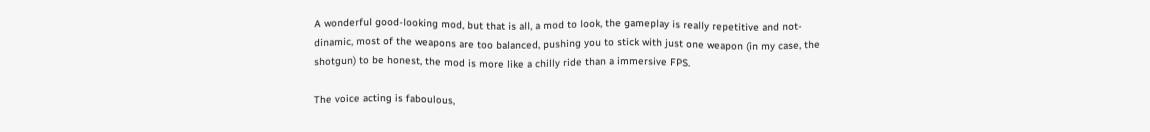A wonderful good-looking mod, but that is all, a mod to look, the gameplay is really repetitive and not-dinamic, most of the weapons are too balanced, pushing you to stick with just one weapon (in my case, the shotgun) to be honest, the mod is more like a chilly ride than a immersive FPS.

The voice acting is faboulous,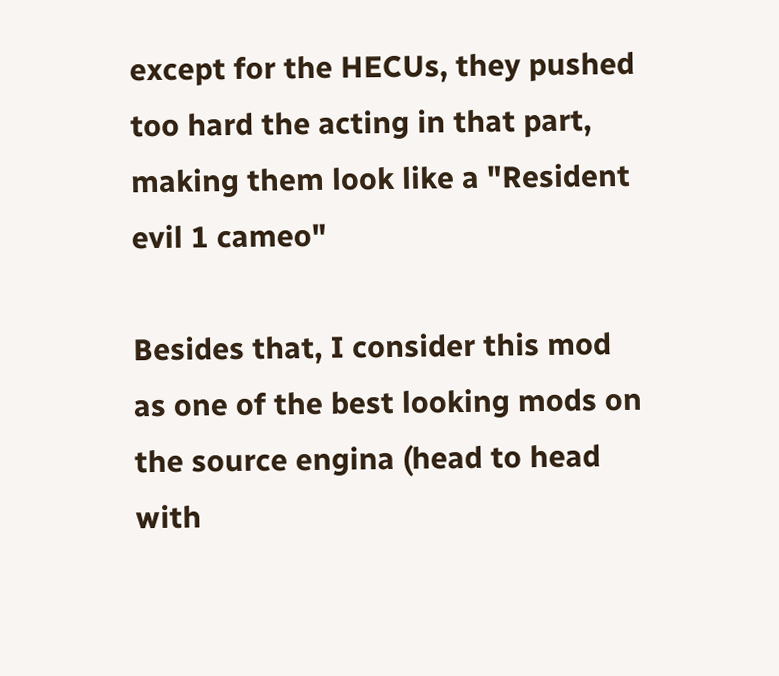except for the HECUs, they pushed too hard the acting in that part, making them look like a "Resident evil 1 cameo"

Besides that, I consider this mod as one of the best looking mods on the source engina (head to head with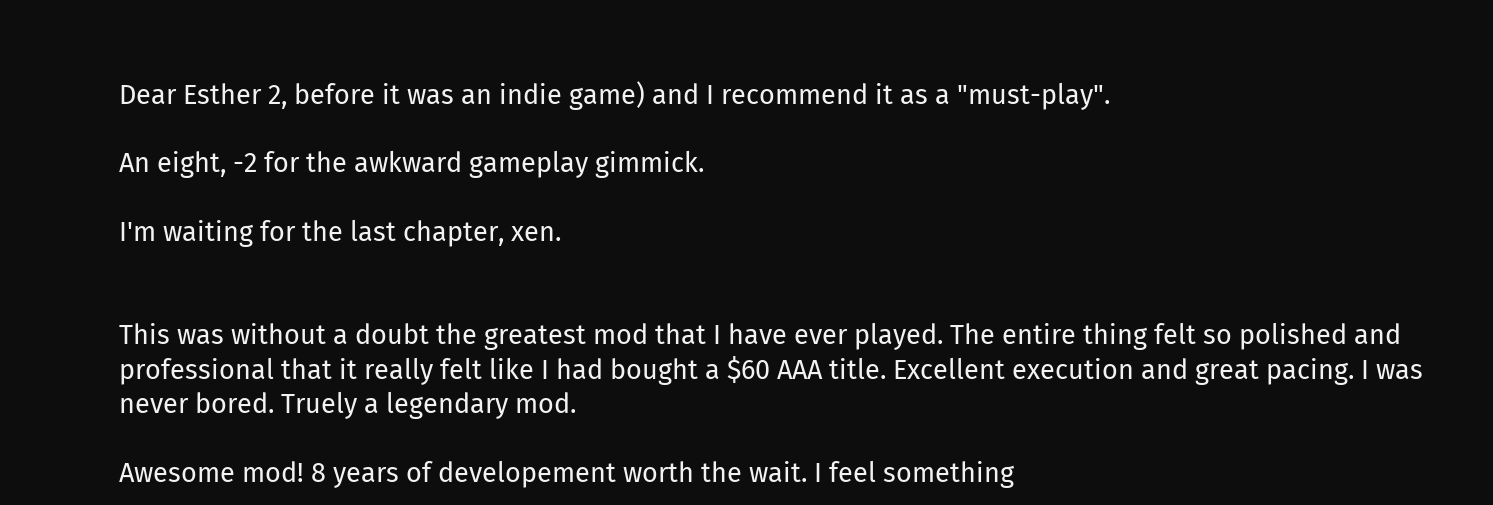Dear Esther 2, before it was an indie game) and I recommend it as a "must-play".

An eight, -2 for the awkward gameplay gimmick.

I'm waiting for the last chapter, xen.


This was without a doubt the greatest mod that I have ever played. The entire thing felt so polished and professional that it really felt like I had bought a $60 AAA title. Excellent execution and great pacing. I was never bored. Truely a legendary mod.

Awesome mod! 8 years of developement worth the wait. I feel something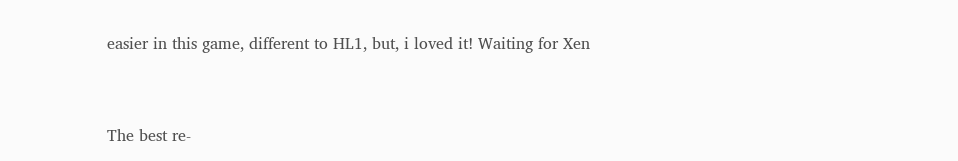easier in this game, different to HL1, but, i loved it! Waiting for Xen


The best re-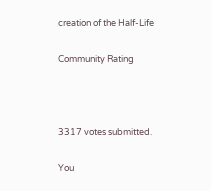creation of the Half-Life

Community Rating



3317 votes submitted.

You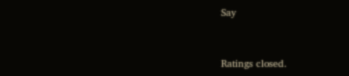Say


Ratings closed.